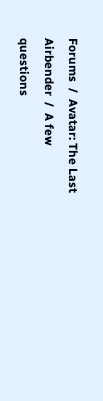Forums  /  Avatar: The Last Airbender  /  A few questions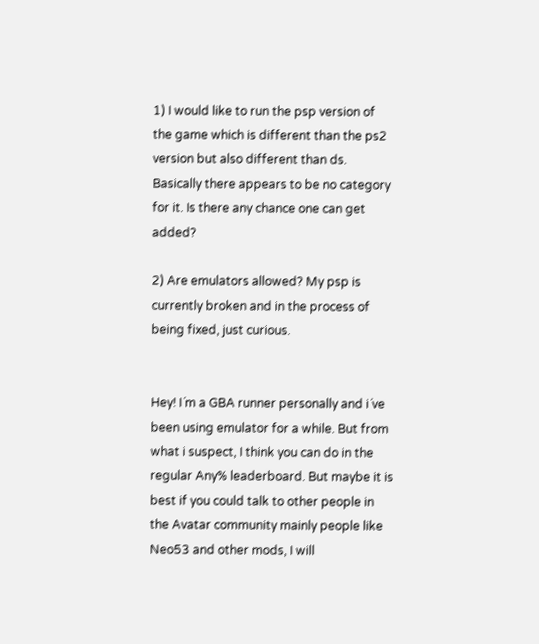1) I would like to run the psp version of the game which is different than the ps2 version but also different than ds. Basically there appears to be no category for it. Is there any chance one can get added?

2) Are emulators allowed? My psp is currently broken and in the process of being fixed, just curious.


Hey! I´m a GBA runner personally and i´ve been using emulator for a while. But from what i suspect, I think you can do in the regular Any% leaderboard. But maybe it is best if you could talk to other people in the Avatar community mainly people like Neo53 and other mods, I will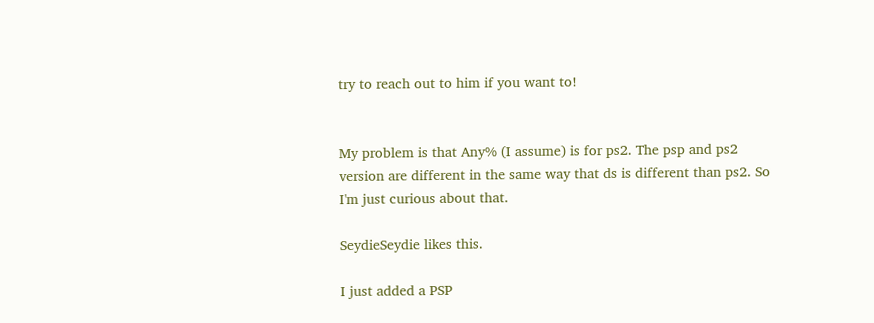try to reach out to him if you want to!


My problem is that Any% (I assume) is for ps2. The psp and ps2 version are different in the same way that ds is different than ps2. So I'm just curious about that.

SeydieSeydie likes this.

I just added a PSP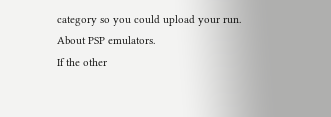category so you could upload your run.
About PSP emulators.
If the other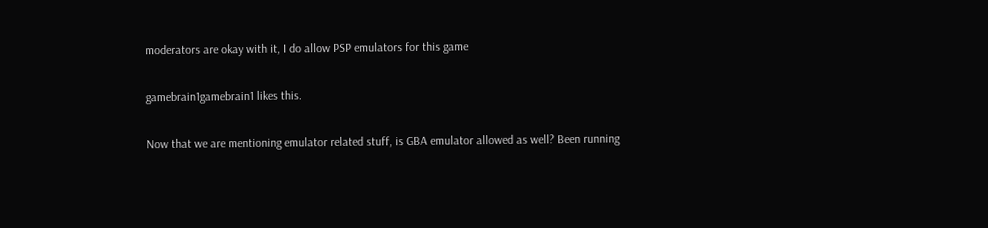moderators are okay with it, I do allow PSP emulators for this game

gamebrain1gamebrain1 likes this.

Now that we are mentioning emulator related stuff, is GBA emulator allowed as well? Been running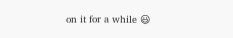on it for a while 😃